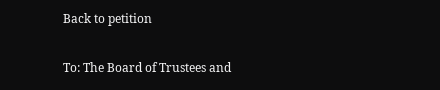Back to petition

To: The Board of Trustees and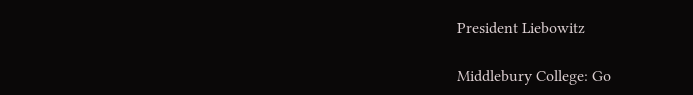President Liebowitz

Middlebury College: Go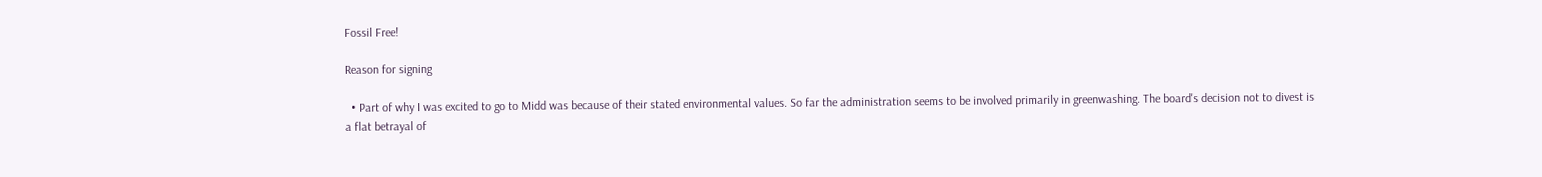Fossil Free!

Reason for signing

  • Part of why I was excited to go to Midd was because of their stated environmental values. So far the administration seems to be involved primarily in greenwashing. The board's decision not to divest is a flat betrayal of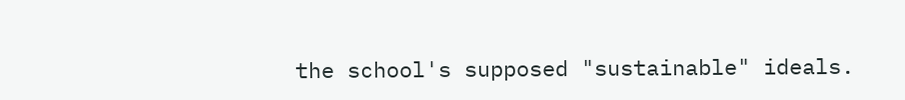the school's supposed "sustainable" ideals.